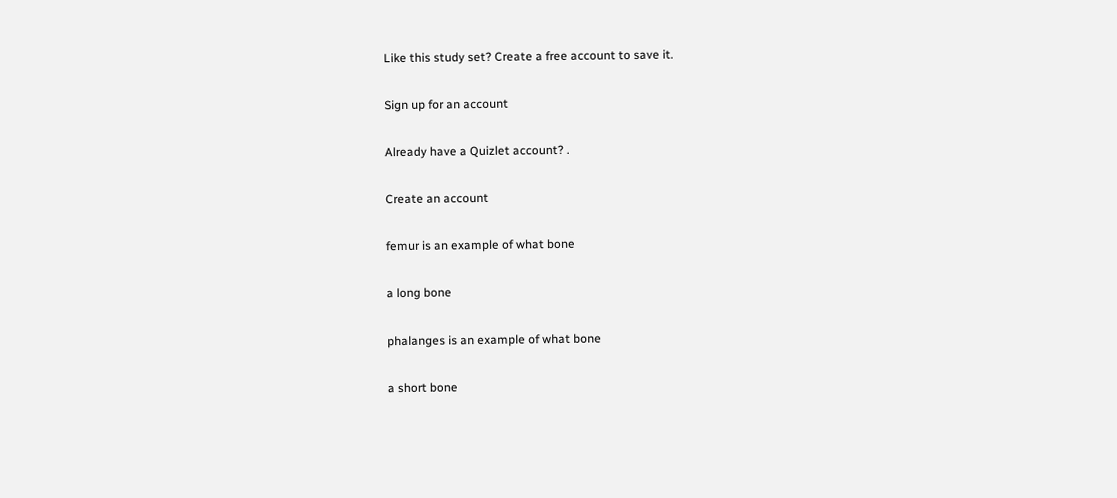Like this study set? Create a free account to save it.

Sign up for an account

Already have a Quizlet account? .

Create an account

femur is an example of what bone

a long bone

phalanges is an example of what bone

a short bone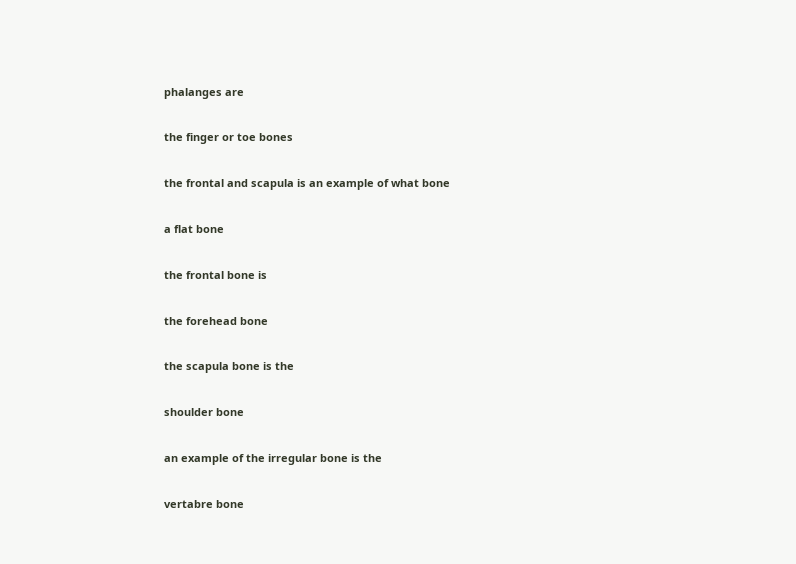phalanges are

the finger or toe bones

the frontal and scapula is an example of what bone

a flat bone

the frontal bone is

the forehead bone

the scapula bone is the

shoulder bone

an example of the irregular bone is the

vertabre bone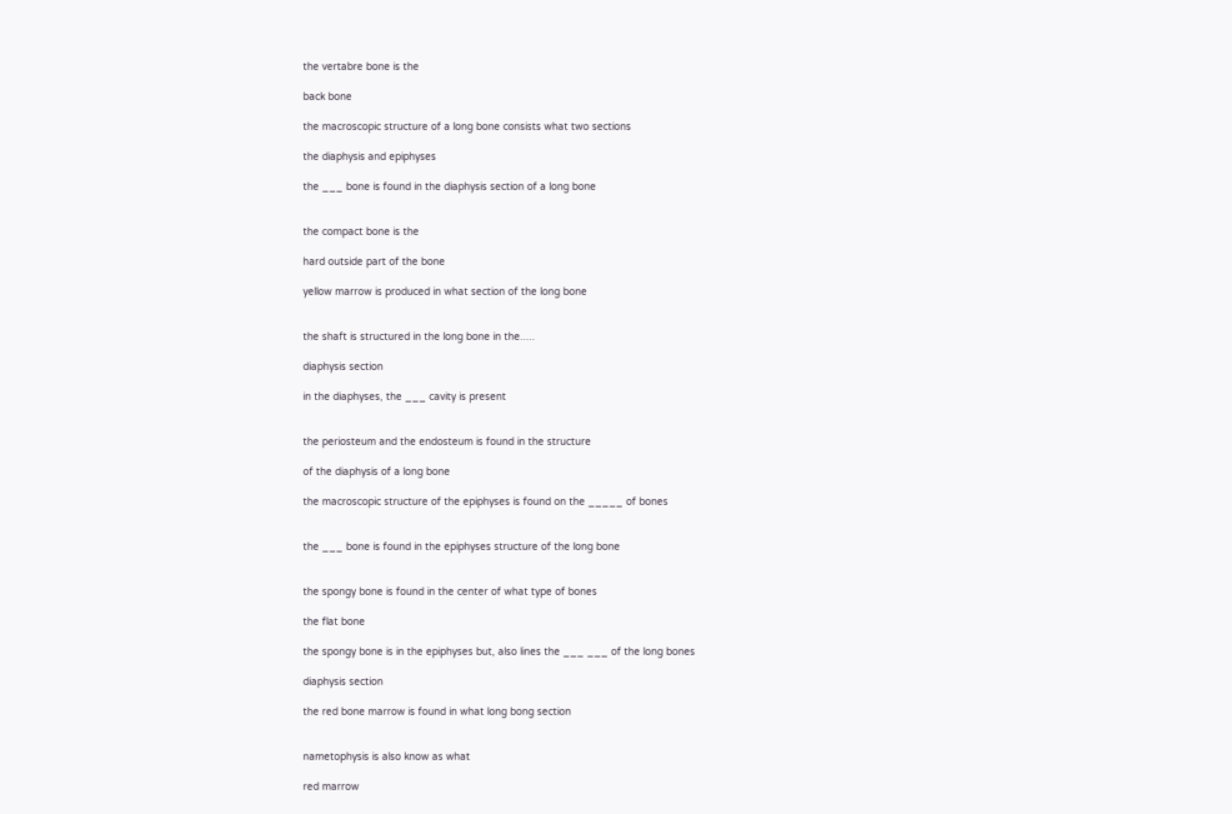the vertabre bone is the

back bone

the macroscopic structure of a long bone consists what two sections

the diaphysis and epiphyses

the ___ bone is found in the diaphysis section of a long bone


the compact bone is the

hard outside part of the bone

yellow marrow is produced in what section of the long bone


the shaft is structured in the long bone in the.....

diaphysis section

in the diaphyses, the ___ cavity is present


the periosteum and the endosteum is found in the structure

of the diaphysis of a long bone

the macroscopic structure of the epiphyses is found on the _____ of bones


the ___ bone is found in the epiphyses structure of the long bone


the spongy bone is found in the center of what type of bones

the flat bone

the spongy bone is in the epiphyses but, also lines the ___ ___ of the long bones

diaphysis section

the red bone marrow is found in what long bong section


nametophysis is also know as what

red marrow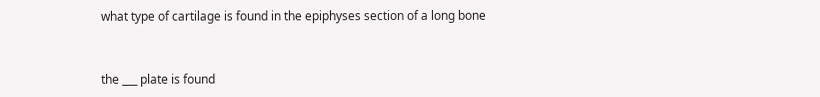what type of cartilage is found in the epiphyses section of a long bone


the ___ plate is found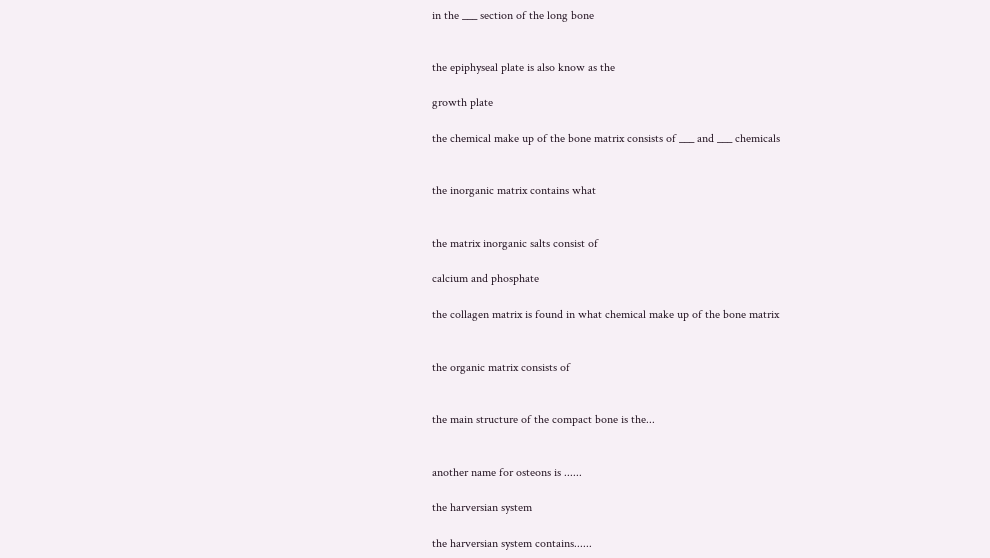in the ___ section of the long bone


the epiphyseal plate is also know as the

growth plate

the chemical make up of the bone matrix consists of ___ and ___ chemicals


the inorganic matrix contains what


the matrix inorganic salts consist of

calcium and phosphate

the collagen matrix is found in what chemical make up of the bone matrix


the organic matrix consists of


the main structure of the compact bone is the...


another name for osteons is ......

the harversian system

the harversian system contains......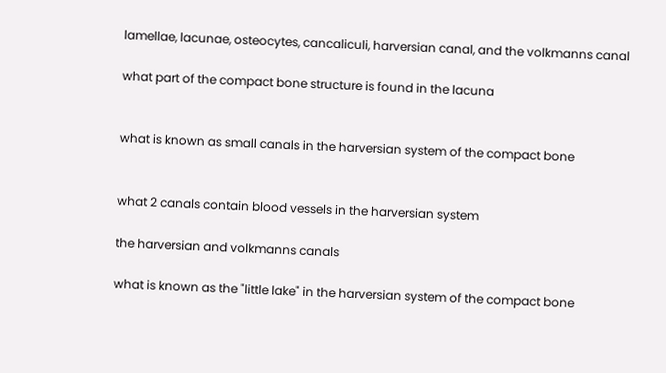lamellae, lacunae, osteocytes, cancaliculi, harversian canal, and the volkmanns canal

what part of the compact bone structure is found in the lacuna


what is known as small canals in the harversian system of the compact bone


what 2 canals contain blood vessels in the harversian system

the harversian and volkmanns canals

what is known as the "little lake" in the harversian system of the compact bone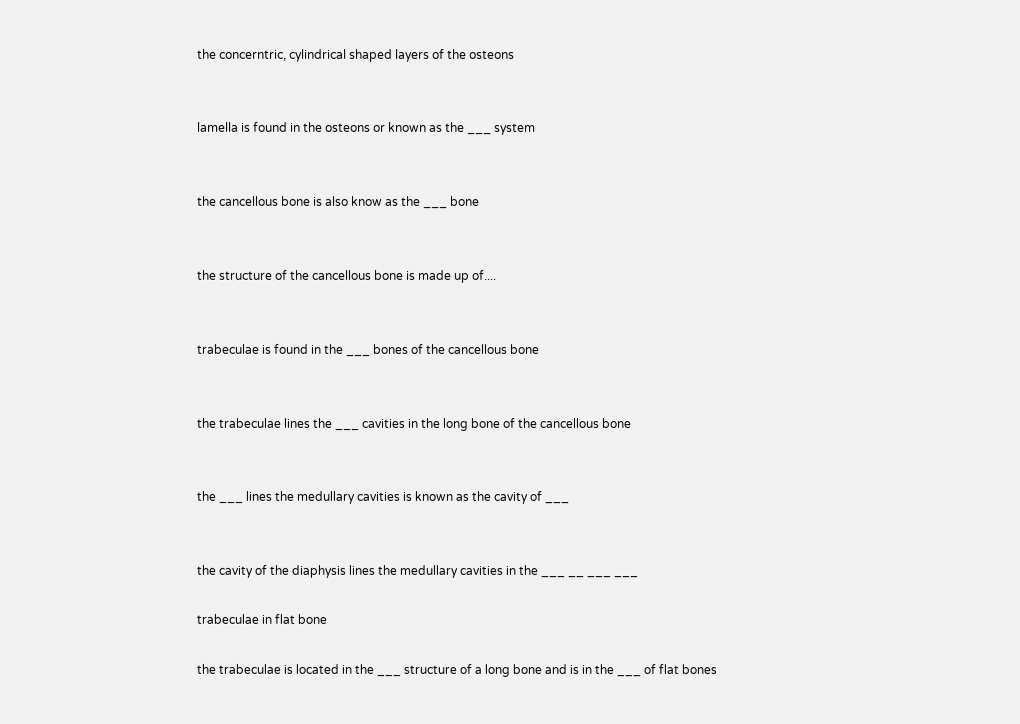the concerntric, cylindrical shaped layers of the osteons


lamella is found in the osteons or known as the ___ system


the cancellous bone is also know as the ___ bone


the structure of the cancellous bone is made up of....


trabeculae is found in the ___ bones of the cancellous bone


the trabeculae lines the ___ cavities in the long bone of the cancellous bone


the ___ lines the medullary cavities is known as the cavity of ___


the cavity of the diaphysis lines the medullary cavities in the ___ __ ___ ___

trabeculae in flat bone

the trabeculae is located in the ___ structure of a long bone and is in the ___ of flat bones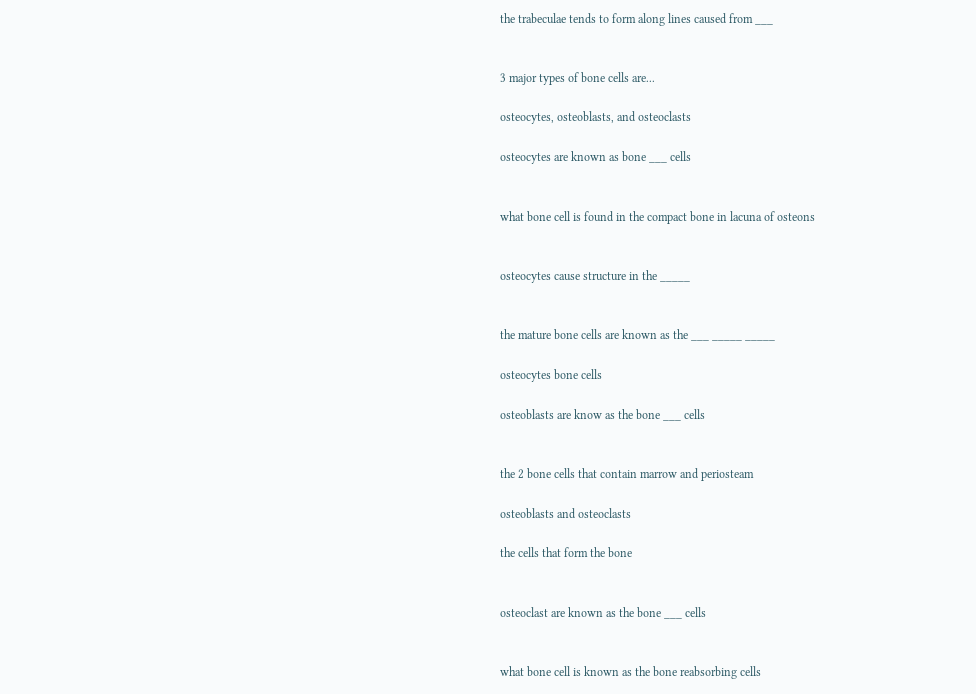the trabeculae tends to form along lines caused from ___


3 major types of bone cells are...

osteocytes, osteoblasts, and osteoclasts

osteocytes are known as bone ___ cells


what bone cell is found in the compact bone in lacuna of osteons


osteocytes cause structure in the _____


the mature bone cells are known as the ___ _____ _____

osteocytes bone cells

osteoblasts are know as the bone ___ cells


the 2 bone cells that contain marrow and periosteam

osteoblasts and osteoclasts

the cells that form the bone


osteoclast are known as the bone ___ cells


what bone cell is known as the bone reabsorbing cells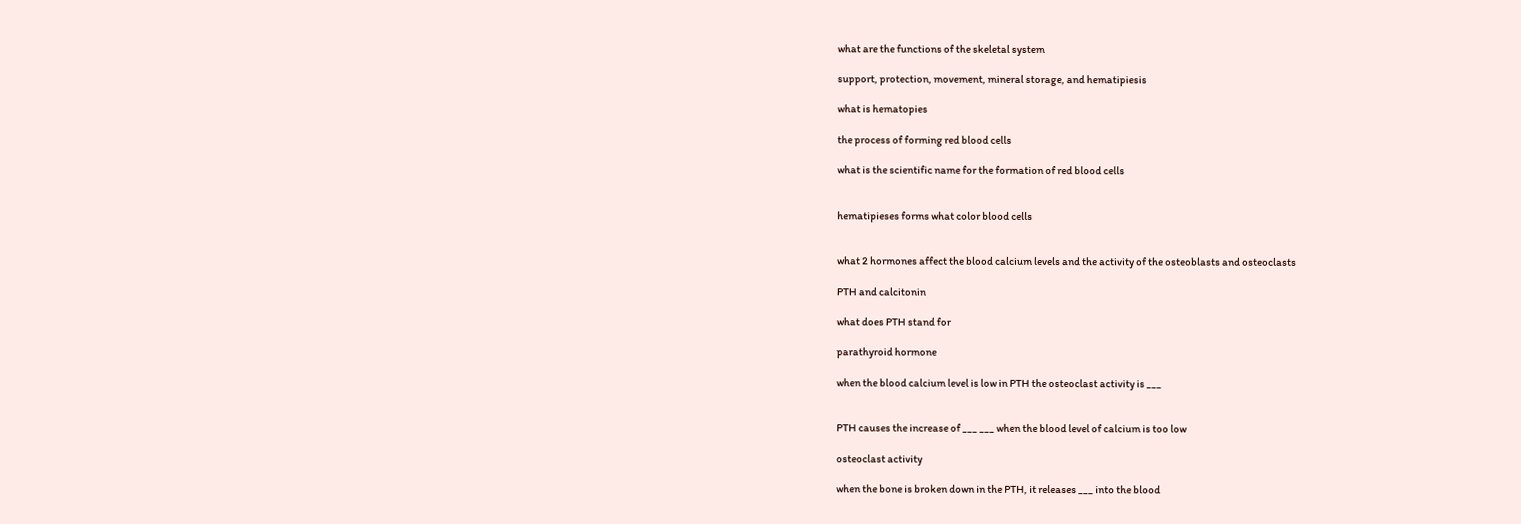what are the functions of the skeletal system

support, protection, movement, mineral storage, and hematipiesis

what is hematopies

the process of forming red blood cells

what is the scientific name for the formation of red blood cells


hematipieses forms what color blood cells


what 2 hormones affect the blood calcium levels and the activity of the osteoblasts and osteoclasts

PTH and calcitonin

what does PTH stand for

parathyroid hormone

when the blood calcium level is low in PTH the osteoclast activity is ___


PTH causes the increase of ___ ___ when the blood level of calcium is too low

osteoclast activity

when the bone is broken down in the PTH, it releases ___ into the blood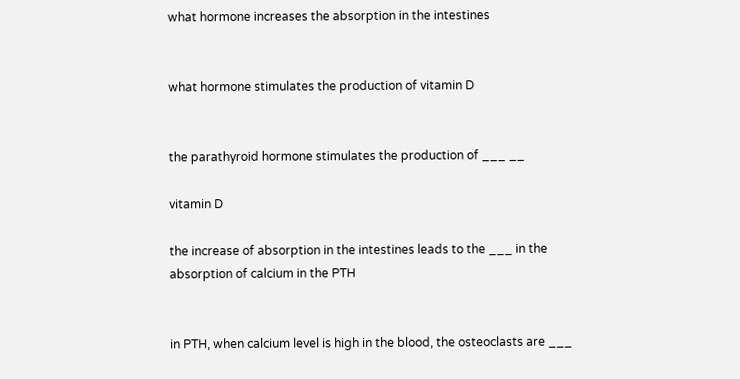what hormone increases the absorption in the intestines


what hormone stimulates the production of vitamin D


the parathyroid hormone stimulates the production of ___ __

vitamin D

the increase of absorption in the intestines leads to the ___ in the absorption of calcium in the PTH


in PTH, when calcium level is high in the blood, the osteoclasts are ___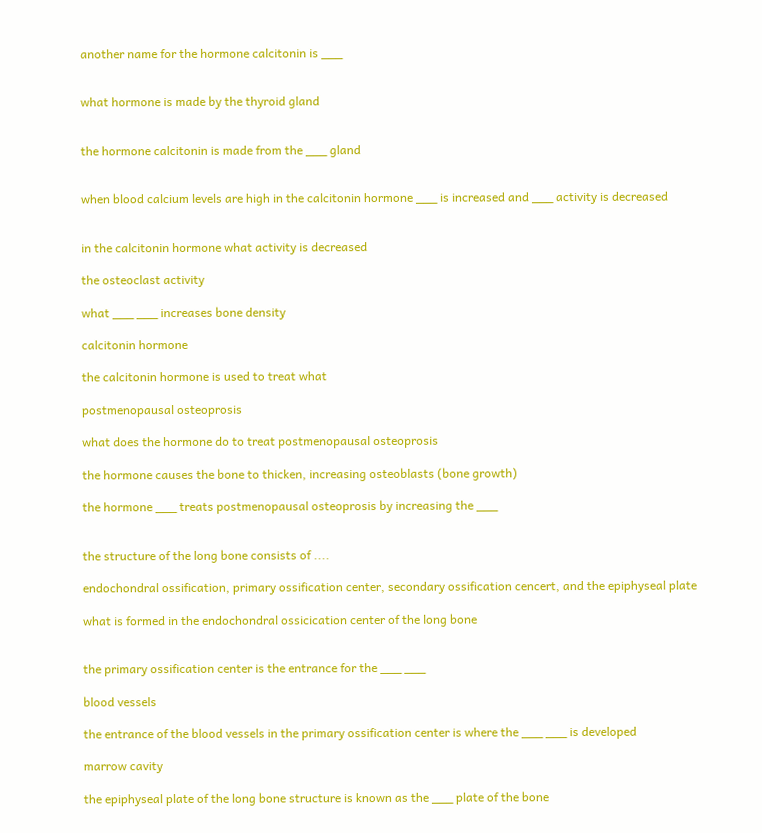another name for the hormone calcitonin is ___


what hormone is made by the thyroid gland


the hormone calcitonin is made from the ___ gland


when blood calcium levels are high in the calcitonin hormone ___ is increased and ___ activity is decreased


in the calcitonin hormone what activity is decreased

the osteoclast activity

what ___ ___ increases bone density

calcitonin hormone

the calcitonin hormone is used to treat what

postmenopausal osteoprosis

what does the hormone do to treat postmenopausal osteoprosis

the hormone causes the bone to thicken, increasing osteoblasts (bone growth)

the hormone ___ treats postmenopausal osteoprosis by increasing the ___


the structure of the long bone consists of ....

endochondral ossification, primary ossification center, secondary ossification cencert, and the epiphyseal plate

what is formed in the endochondral ossicication center of the long bone


the primary ossification center is the entrance for the ___ ___

blood vessels

the entrance of the blood vessels in the primary ossification center is where the ___ ___ is developed

marrow cavity

the epiphyseal plate of the long bone structure is known as the ___ plate of the bone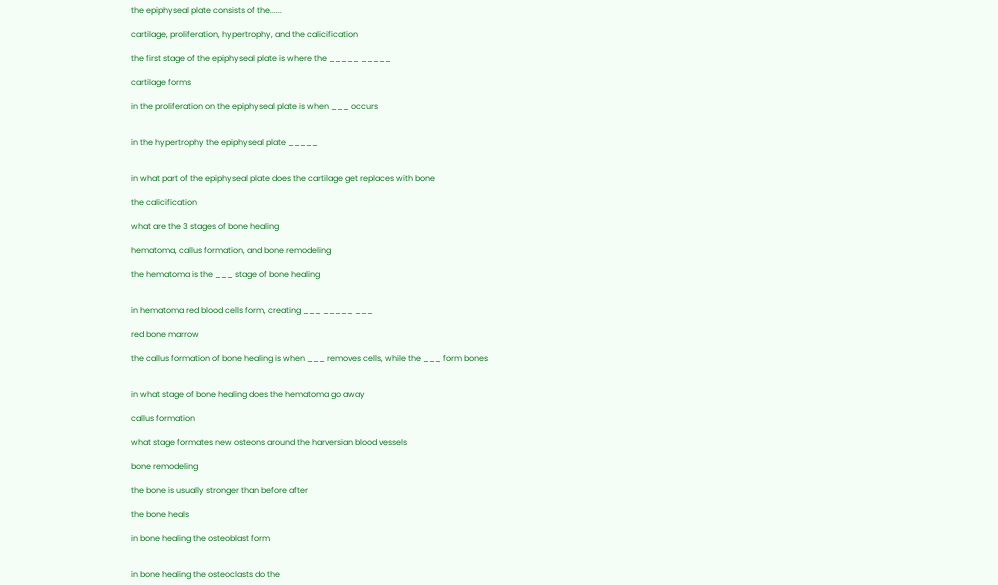the epiphyseal plate consists of the......

cartilage, proliferation, hypertrophy, and the calicification

the first stage of the epiphyseal plate is where the _____ _____

cartilage forms

in the proliferation on the epiphyseal plate is when ___ occurs


in the hypertrophy the epiphyseal plate _____


in what part of the epiphyseal plate does the cartilage get replaces with bone

the calicification

what are the 3 stages of bone healing

hematoma, callus formation, and bone remodeling

the hematoma is the ___ stage of bone healing


in hematoma red blood cells form, creating ___ _____ ___

red bone marrow

the callus formation of bone healing is when ___ removes cells, while the ___ form bones


in what stage of bone healing does the hematoma go away

callus formation

what stage formates new osteons around the harversian blood vessels

bone remodeling

the bone is usually stronger than before after

the bone heals

in bone healing the osteoblast form


in bone healing the osteoclasts do the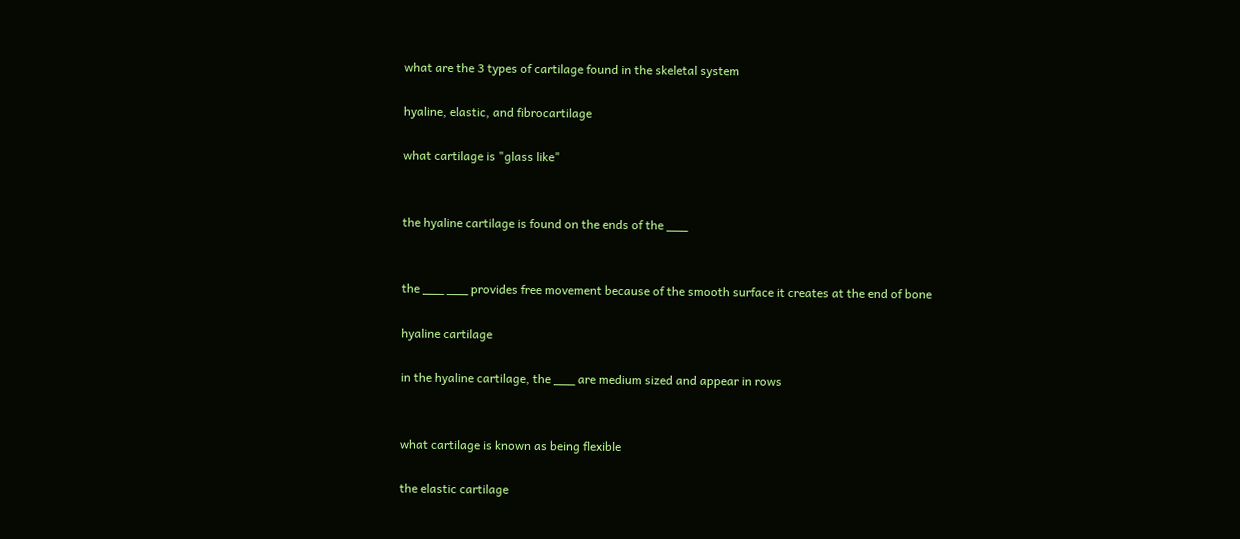what are the 3 types of cartilage found in the skeletal system

hyaline, elastic, and fibrocartilage

what cartilage is "glass like"


the hyaline cartilage is found on the ends of the ___


the ___ ___ provides free movement because of the smooth surface it creates at the end of bone

hyaline cartilage

in the hyaline cartilage, the ___ are medium sized and appear in rows


what cartilage is known as being flexible

the elastic cartilage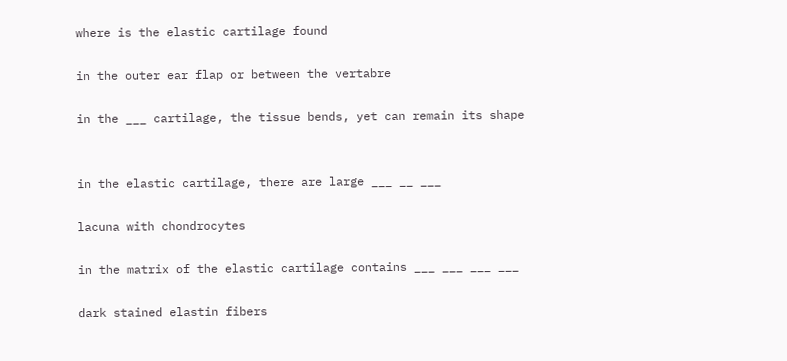where is the elastic cartilage found

in the outer ear flap or between the vertabre

in the ___ cartilage, the tissue bends, yet can remain its shape


in the elastic cartilage, there are large ___ __ ___

lacuna with chondrocytes

in the matrix of the elastic cartilage contains ___ ___ ___ ___

dark stained elastin fibers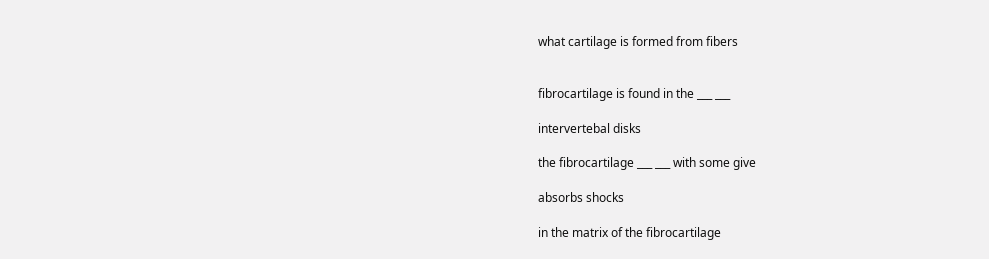what cartilage is formed from fibers


fibrocartilage is found in the ___ ___

intervertebal disks

the fibrocartilage ___ ___ with some give

absorbs shocks

in the matrix of the fibrocartilage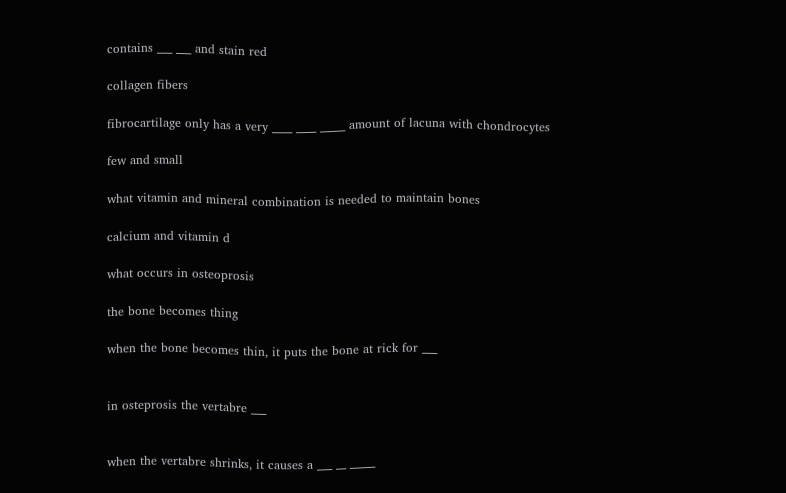contains ___ ___ and stain red

collagen fibers

fibrocartilage only has a very ____ ____ _____ amount of lacuna with chondrocytes

few and small

what vitamin and mineral combination is needed to maintain bones

calcium and vitamin d

what occurs in osteoprosis

the bone becomes thing

when the bone becomes thin, it puts the bone at rick for ___


in osteprosis the vertabre ___


when the vertabre shrinks, it causes a ___ __ _____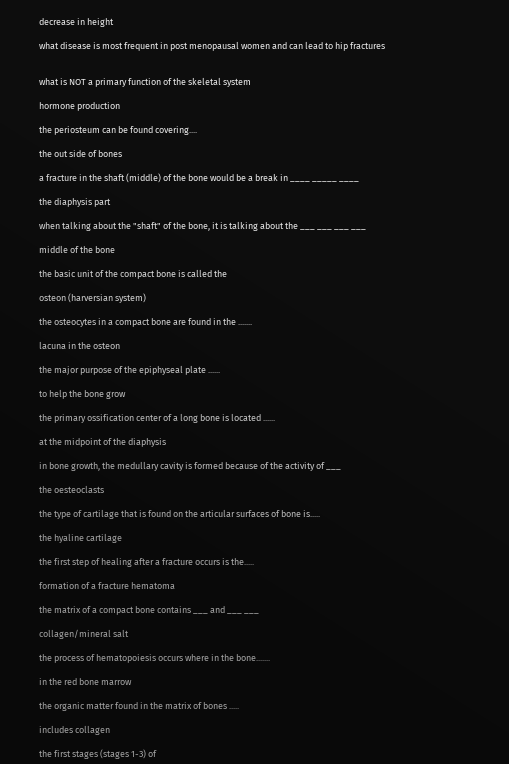decrease in height

what disease is most frequent in post menopausal women and can lead to hip fractures


what is NOT a primary function of the skeletal system

hormone production

the periosteum can be found covering....

the out side of bones

a fracture in the shaft (middle) of the bone would be a break in ____ _____ ____

the diaphysis part

when talking about the "shaft" of the bone, it is talking about the ___ ___ ___ ___

middle of the bone

the basic unit of the compact bone is called the

osteon (harversian system)

the osteocytes in a compact bone are found in the .......

lacuna in the osteon

the major purpose of the epiphyseal plate ......

to help the bone grow

the primary ossification center of a long bone is located ......

at the midpoint of the diaphysis

in bone growth, the medullary cavity is formed because of the activity of ___

the oesteoclasts

the type of cartilage that is found on the articular surfaces of bone is.....

the hyaline cartilage

the first step of healing after a fracture occurs is the.....

formation of a fracture hematoma

the matrix of a compact bone contains ___ and ___ ___

collagen/mineral salt

the process of hematopoiesis occurs where in the bone.......

in the red bone marrow

the organic matter found in the matrix of bones .....

includes collagen

the first stages (stages 1-3) of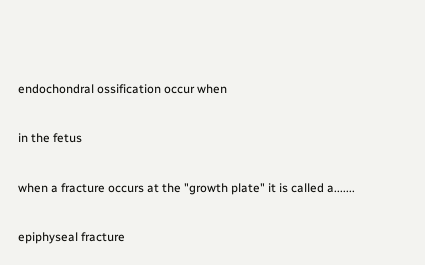endochondral ossification occur when

in the fetus

when a fracture occurs at the "growth plate" it is called a.......

epiphyseal fracture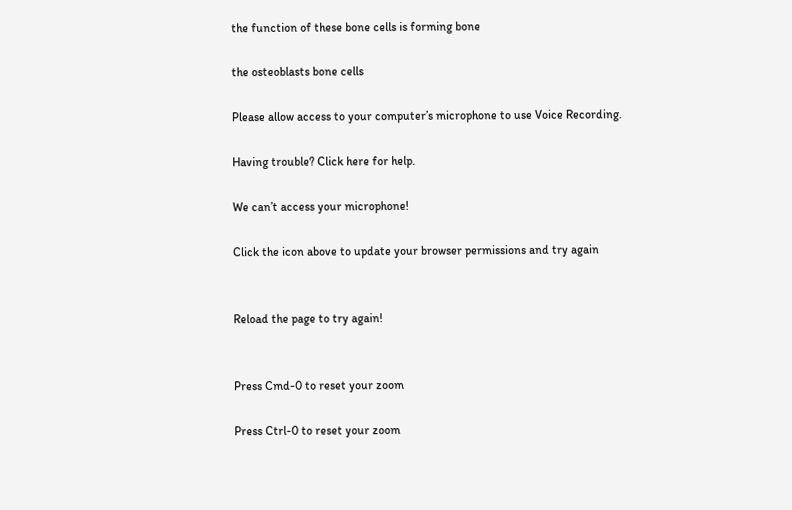the function of these bone cells is forming bone

the osteoblasts bone cells

Please allow access to your computer’s microphone to use Voice Recording.

Having trouble? Click here for help.

We can’t access your microphone!

Click the icon above to update your browser permissions and try again


Reload the page to try again!


Press Cmd-0 to reset your zoom

Press Ctrl-0 to reset your zoom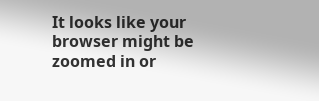It looks like your browser might be zoomed in or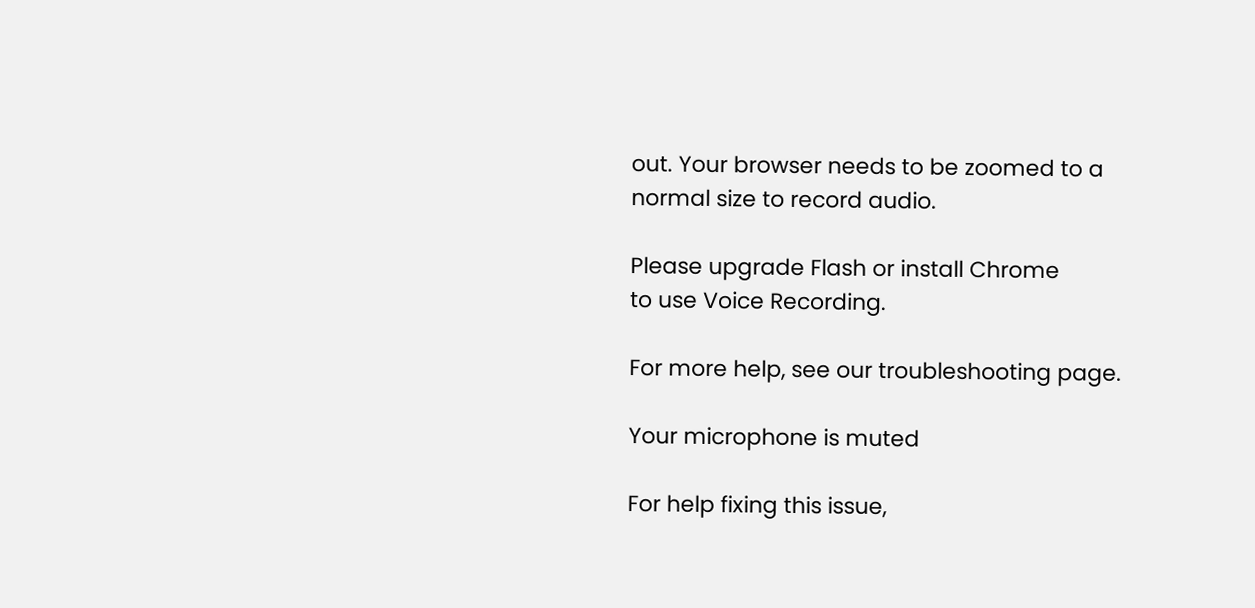out. Your browser needs to be zoomed to a normal size to record audio.

Please upgrade Flash or install Chrome
to use Voice Recording.

For more help, see our troubleshooting page.

Your microphone is muted

For help fixing this issue,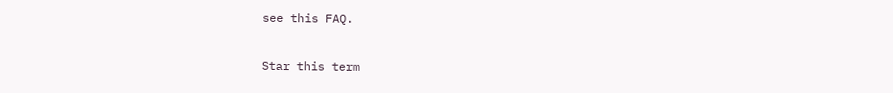see this FAQ.

Star this term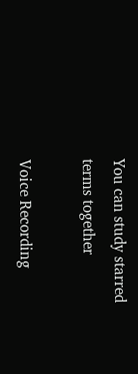You can study starred terms together

Voice Recording